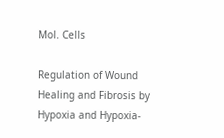Mol. Cells

Regulation of Wound Healing and Fibrosis by Hypoxia and Hypoxia-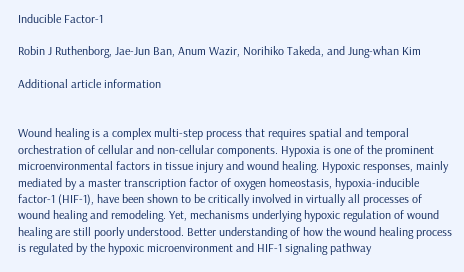Inducible Factor-1

Robin J Ruthenborg, Jae-Jun Ban, Anum Wazir, Norihiko Takeda, and Jung-whan Kim

Additional article information


Wound healing is a complex multi-step process that requires spatial and temporal orchestration of cellular and non-cellular components. Hypoxia is one of the prominent microenvironmental factors in tissue injury and wound healing. Hypoxic responses, mainly mediated by a master transcription factor of oxygen homeostasis, hypoxia-inducible factor-1 (HIF-1), have been shown to be critically involved in virtually all processes of wound healing and remodeling. Yet, mechanisms underlying hypoxic regulation of wound healing are still poorly understood. Better understanding of how the wound healing process is regulated by the hypoxic microenvironment and HIF-1 signaling pathway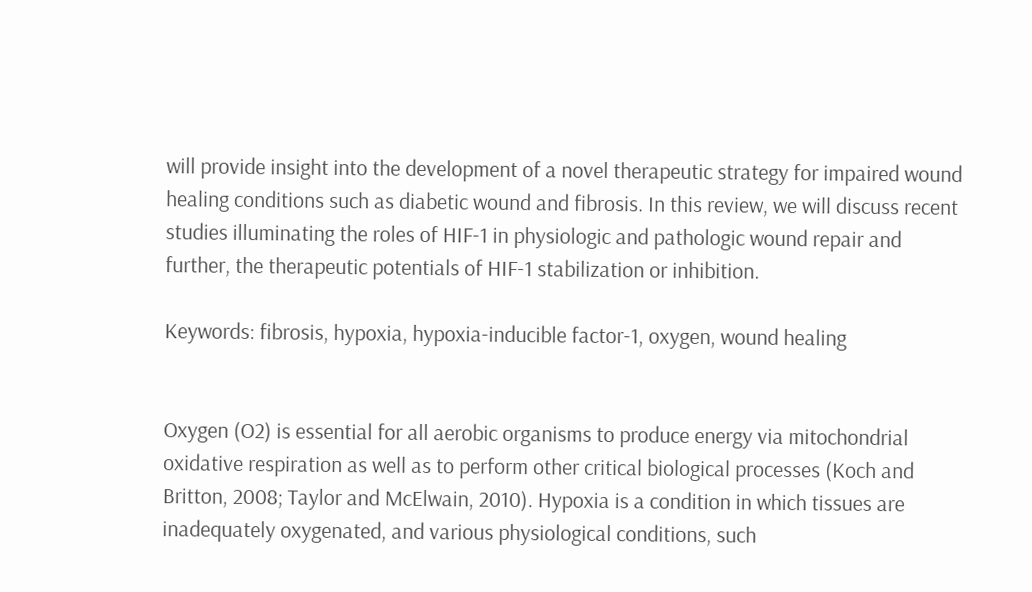will provide insight into the development of a novel therapeutic strategy for impaired wound healing conditions such as diabetic wound and fibrosis. In this review, we will discuss recent studies illuminating the roles of HIF-1 in physiologic and pathologic wound repair and further, the therapeutic potentials of HIF-1 stabilization or inhibition.

Keywords: fibrosis, hypoxia, hypoxia-inducible factor-1, oxygen, wound healing


Oxygen (O2) is essential for all aerobic organisms to produce energy via mitochondrial oxidative respiration as well as to perform other critical biological processes (Koch and Britton, 2008; Taylor and McElwain, 2010). Hypoxia is a condition in which tissues are inadequately oxygenated, and various physiological conditions, such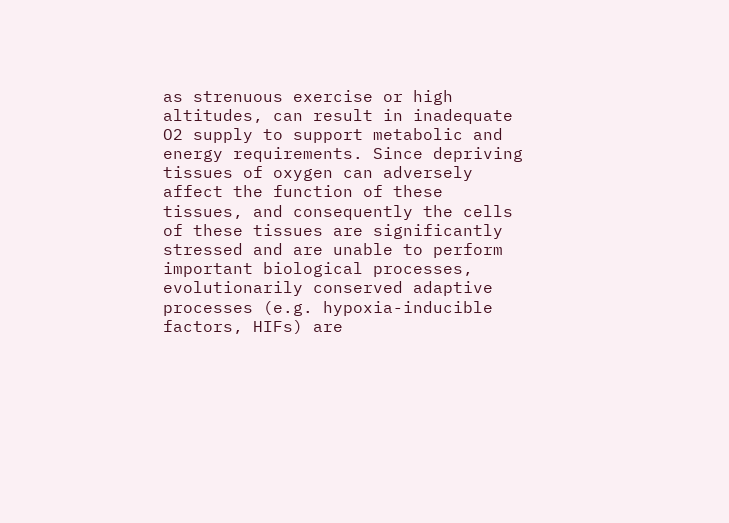as strenuous exercise or high altitudes, can result in inadequate O2 supply to support metabolic and energy requirements. Since depriving tissues of oxygen can adversely affect the function of these tissues, and consequently the cells of these tissues are significantly stressed and are unable to perform important biological processes, evolutionarily conserved adaptive processes (e.g. hypoxia-inducible factors, HIFs) are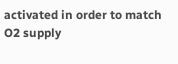activated in order to match O2 supply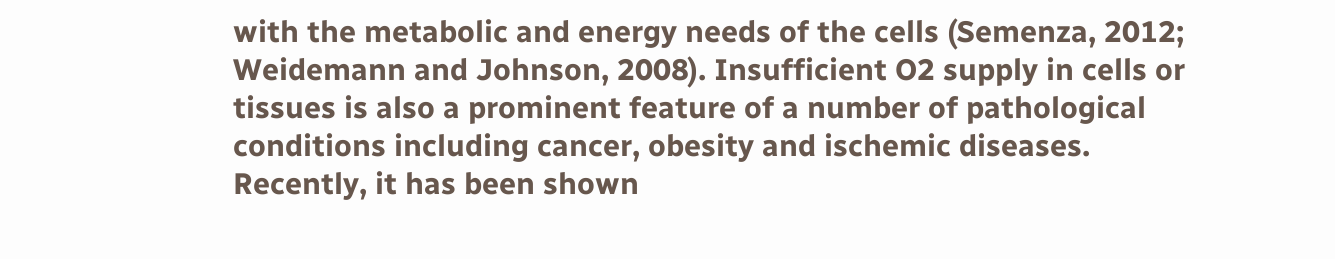with the metabolic and energy needs of the cells (Semenza, 2012; Weidemann and Johnson, 2008). Insufficient O2 supply in cells or tissues is also a prominent feature of a number of pathological conditions including cancer, obesity and ischemic diseases. Recently, it has been shown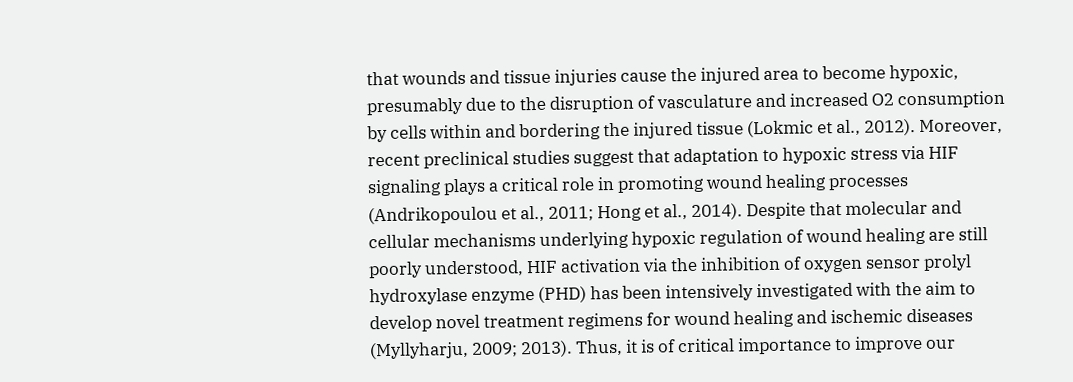that wounds and tissue injuries cause the injured area to become hypoxic, presumably due to the disruption of vasculature and increased O2 consumption by cells within and bordering the injured tissue (Lokmic et al., 2012). Moreover, recent preclinical studies suggest that adaptation to hypoxic stress via HIF signaling plays a critical role in promoting wound healing processes (Andrikopoulou et al., 2011; Hong et al., 2014). Despite that molecular and cellular mechanisms underlying hypoxic regulation of wound healing are still poorly understood, HIF activation via the inhibition of oxygen sensor prolyl hydroxylase enzyme (PHD) has been intensively investigated with the aim to develop novel treatment regimens for wound healing and ischemic diseases (Myllyharju, 2009; 2013). Thus, it is of critical importance to improve our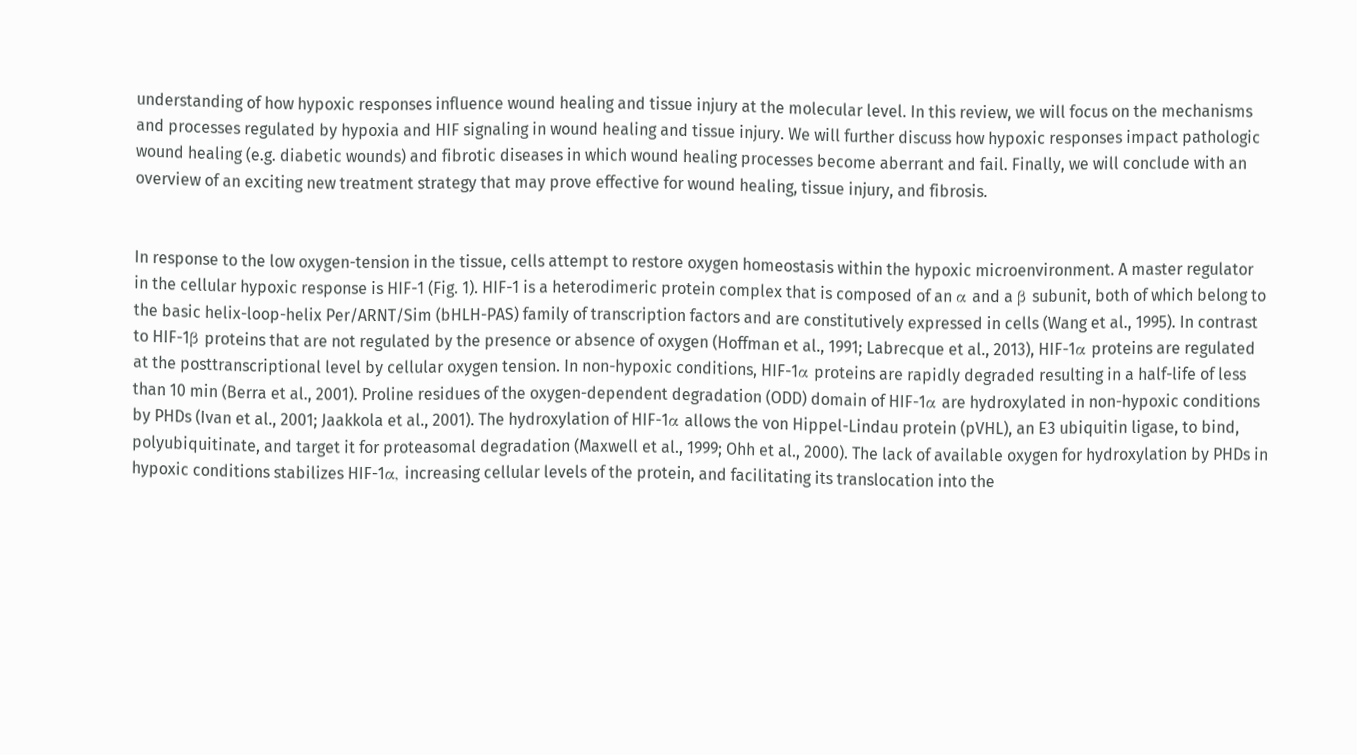understanding of how hypoxic responses influence wound healing and tissue injury at the molecular level. In this review, we will focus on the mechanisms and processes regulated by hypoxia and HIF signaling in wound healing and tissue injury. We will further discuss how hypoxic responses impact pathologic wound healing (e.g. diabetic wounds) and fibrotic diseases in which wound healing processes become aberrant and fail. Finally, we will conclude with an overview of an exciting new treatment strategy that may prove effective for wound healing, tissue injury, and fibrosis.


In response to the low oxygen-tension in the tissue, cells attempt to restore oxygen homeostasis within the hypoxic microenvironment. A master regulator in the cellular hypoxic response is HIF-1 (Fig. 1). HIF-1 is a heterodimeric protein complex that is composed of an α and a β subunit, both of which belong to the basic helix-loop-helix Per/ARNT/Sim (bHLH-PAS) family of transcription factors and are constitutively expressed in cells (Wang et al., 1995). In contrast to HIF-1β proteins that are not regulated by the presence or absence of oxygen (Hoffman et al., 1991; Labrecque et al., 2013), HIF-1α proteins are regulated at the posttranscriptional level by cellular oxygen tension. In non-hypoxic conditions, HIF-1α proteins are rapidly degraded resulting in a half-life of less than 10 min (Berra et al., 2001). Proline residues of the oxygen-dependent degradation (ODD) domain of HIF-1α are hydroxylated in non-hypoxic conditions by PHDs (Ivan et al., 2001; Jaakkola et al., 2001). The hydroxylation of HIF-1α allows the von Hippel-Lindau protein (pVHL), an E3 ubiquitin ligase, to bind, polyubiquitinate, and target it for proteasomal degradation (Maxwell et al., 1999; Ohh et al., 2000). The lack of available oxygen for hydroxylation by PHDs in hypoxic conditions stabilizes HIF-1α, increasing cellular levels of the protein, and facilitating its translocation into the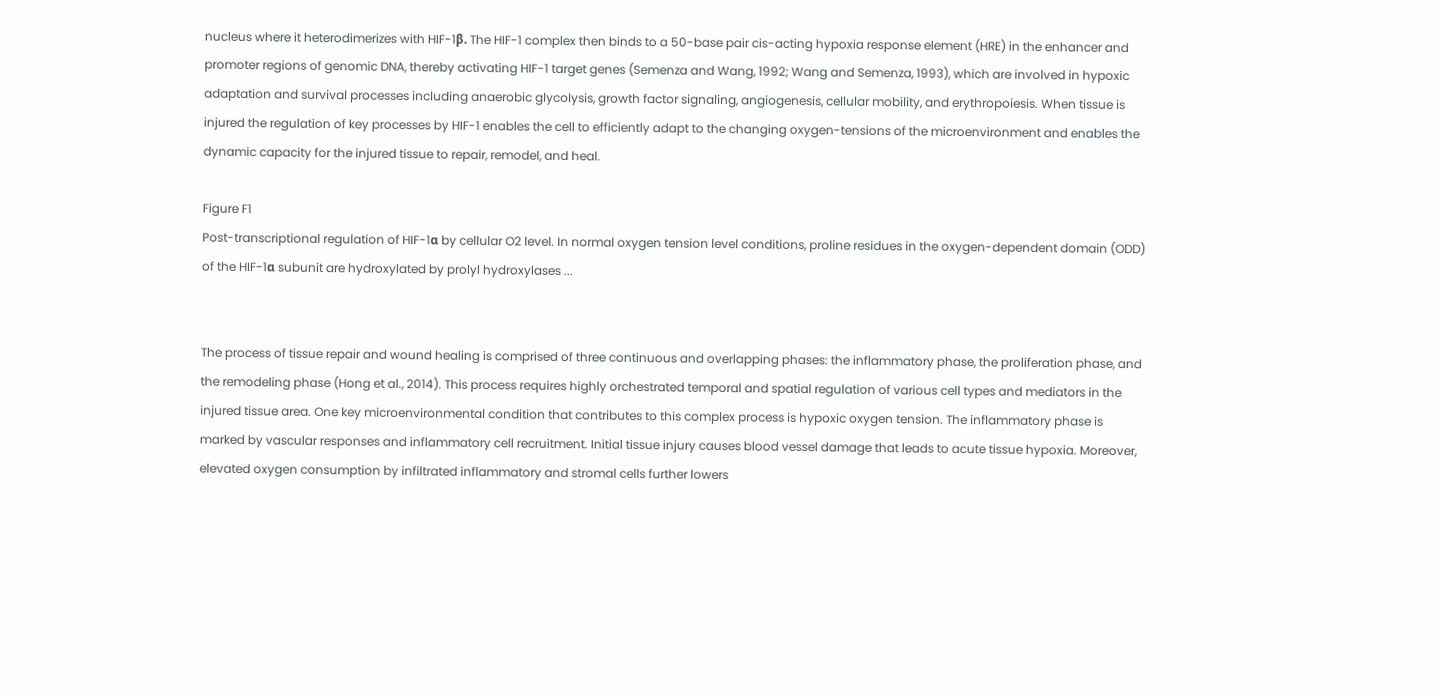nucleus where it heterodimerizes with HIF-1β. The HIF-1 complex then binds to a 50-base pair cis-acting hypoxia response element (HRE) in the enhancer and promoter regions of genomic DNA, thereby activating HIF-1 target genes (Semenza and Wang, 1992; Wang and Semenza, 1993), which are involved in hypoxic adaptation and survival processes including anaerobic glycolysis, growth factor signaling, angiogenesis, cellular mobility, and erythropoiesis. When tissue is injured the regulation of key processes by HIF-1 enables the cell to efficiently adapt to the changing oxygen-tensions of the microenvironment and enables the dynamic capacity for the injured tissue to repair, remodel, and heal.

Figure F1
Post-transcriptional regulation of HIF-1α by cellular O2 level. In normal oxygen tension level conditions, proline residues in the oxygen-dependent domain (ODD) of the HIF-1α subunit are hydroxylated by prolyl hydroxylases ...


The process of tissue repair and wound healing is comprised of three continuous and overlapping phases: the inflammatory phase, the proliferation phase, and the remodeling phase (Hong et al., 2014). This process requires highly orchestrated temporal and spatial regulation of various cell types and mediators in the injured tissue area. One key microenvironmental condition that contributes to this complex process is hypoxic oxygen tension. The inflammatory phase is marked by vascular responses and inflammatory cell recruitment. Initial tissue injury causes blood vessel damage that leads to acute tissue hypoxia. Moreover, elevated oxygen consumption by infiltrated inflammatory and stromal cells further lowers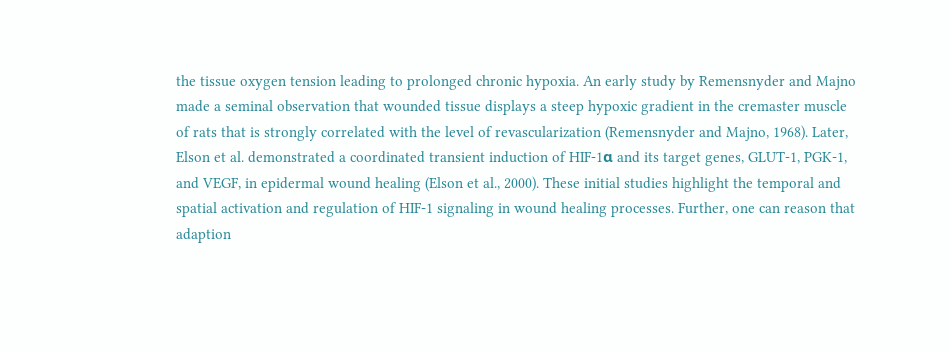the tissue oxygen tension leading to prolonged chronic hypoxia. An early study by Remensnyder and Majno made a seminal observation that wounded tissue displays a steep hypoxic gradient in the cremaster muscle of rats that is strongly correlated with the level of revascularization (Remensnyder and Majno, 1968). Later, Elson et al. demonstrated a coordinated transient induction of HIF-1α and its target genes, GLUT-1, PGK-1, and VEGF, in epidermal wound healing (Elson et al., 2000). These initial studies highlight the temporal and spatial activation and regulation of HIF-1 signaling in wound healing processes. Further, one can reason that adaption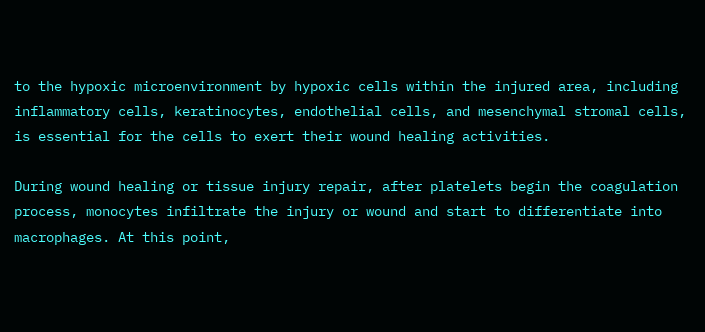to the hypoxic microenvironment by hypoxic cells within the injured area, including inflammatory cells, keratinocytes, endothelial cells, and mesenchymal stromal cells, is essential for the cells to exert their wound healing activities.

During wound healing or tissue injury repair, after platelets begin the coagulation process, monocytes infiltrate the injury or wound and start to differentiate into macrophages. At this point,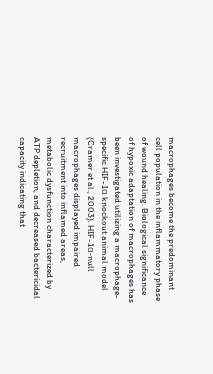macrophages become the predominant cell population in the inflammatory phase of wound healing. Biological significance of hypoxic adaptation of macrophages has been investigated utilizing a macrophage-specific HIF-1α knockout animal model (Cramer et al., 2003). HIF-1α-null macrophages displayed impaired recruitment into inflamed areas, metabolic dysfunction characterized by ATP depletion, and decreased bactericidal capacity indicating that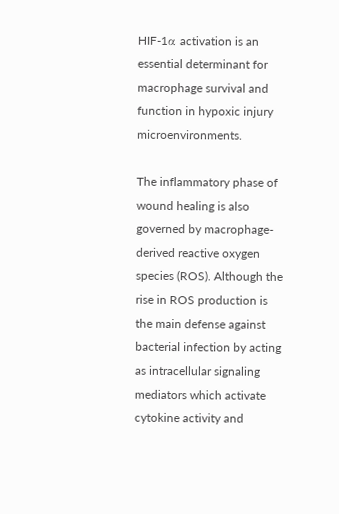HIF-1α activation is an essential determinant for macrophage survival and function in hypoxic injury microenvironments.

The inflammatory phase of wound healing is also governed by macrophage-derived reactive oxygen species (ROS). Although the rise in ROS production is the main defense against bacterial infection by acting as intracellular signaling mediators which activate cytokine activity and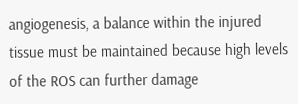angiogenesis, a balance within the injured tissue must be maintained because high levels of the ROS can further damage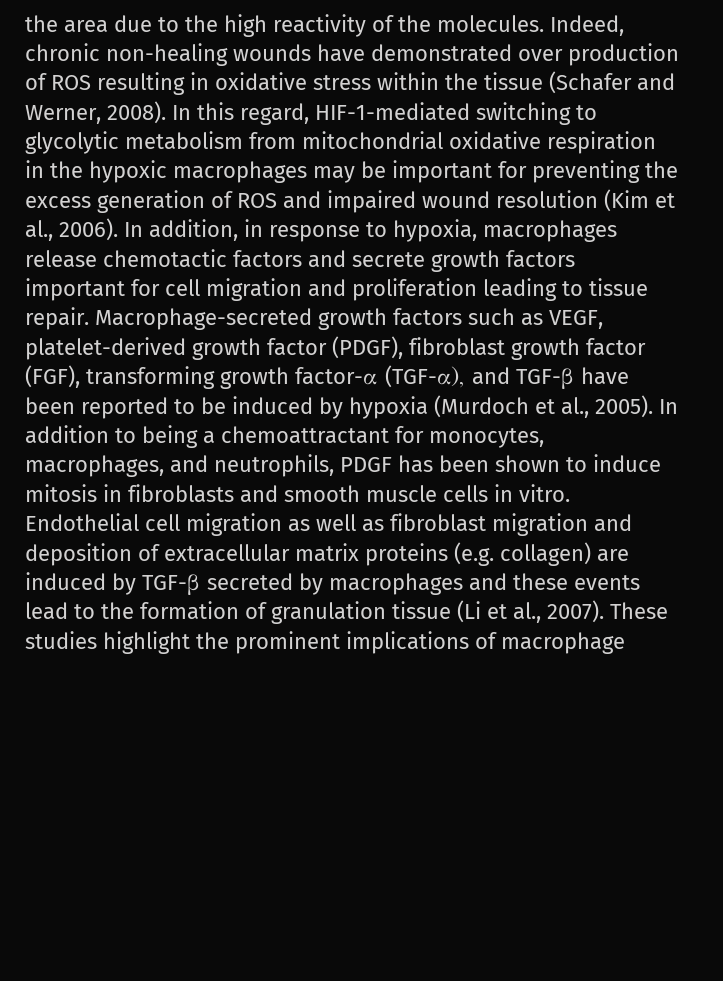the area due to the high reactivity of the molecules. Indeed, chronic non-healing wounds have demonstrated over production of ROS resulting in oxidative stress within the tissue (Schafer and Werner, 2008). In this regard, HIF-1-mediated switching to glycolytic metabolism from mitochondrial oxidative respiration in the hypoxic macrophages may be important for preventing the excess generation of ROS and impaired wound resolution (Kim et al., 2006). In addition, in response to hypoxia, macrophages release chemotactic factors and secrete growth factors important for cell migration and proliferation leading to tissue repair. Macrophage-secreted growth factors such as VEGF, platelet-derived growth factor (PDGF), fibroblast growth factor (FGF), transforming growth factor-α (TGF-α), and TGF-β have been reported to be induced by hypoxia (Murdoch et al., 2005). In addition to being a chemoattractant for monocytes, macrophages, and neutrophils, PDGF has been shown to induce mitosis in fibroblasts and smooth muscle cells in vitro. Endothelial cell migration as well as fibroblast migration and deposition of extracellular matrix proteins (e.g. collagen) are induced by TGF-β secreted by macrophages and these events lead to the formation of granulation tissue (Li et al., 2007). These studies highlight the prominent implications of macrophage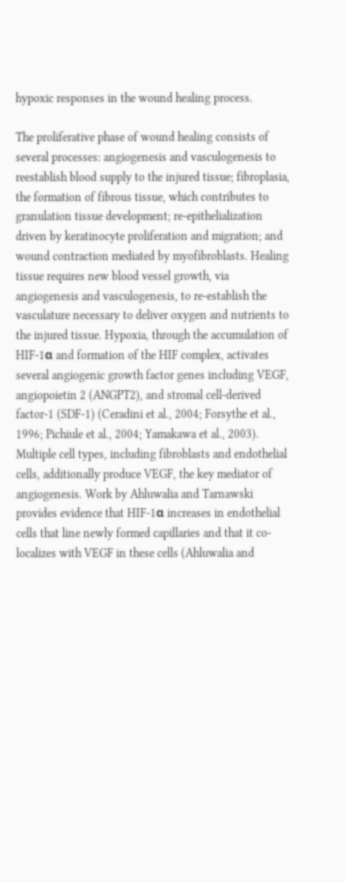hypoxic responses in the wound healing process.

The proliferative phase of wound healing consists of several processes: angiogenesis and vasculogenesis to reestablish blood supply to the injured tissue; fibroplasia, the formation of fibrous tissue, which contributes to granulation tissue development; re-epithelialization driven by keratinocyte proliferation and migration; and wound contraction mediated by myofibroblasts. Healing tissue requires new blood vessel growth, via angiogenesis and vasculogenesis, to re-establish the vasculature necessary to deliver oxygen and nutrients to the injured tissue. Hypoxia, through the accumulation of HIF-1α and formation of the HIF complex, activates several angiogenic growth factor genes including VEGF, angiopoietin 2 (ANGPT2), and stromal cell-derived factor-1 (SDF-1) (Ceradini et al., 2004; Forsythe et al., 1996; Pichiule et al., 2004; Yamakawa et al., 2003). Multiple cell types, including fibroblasts and endothelial cells, additionally produce VEGF, the key mediator of angiogenesis. Work by Ahluwalia and Tarnawski provides evidence that HIF-1α increases in endothelial cells that line newly formed capillaries and that it co-localizes with VEGF in these cells (Ahluwalia and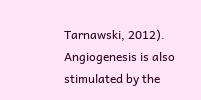Tarnawski, 2012). Angiogenesis is also stimulated by the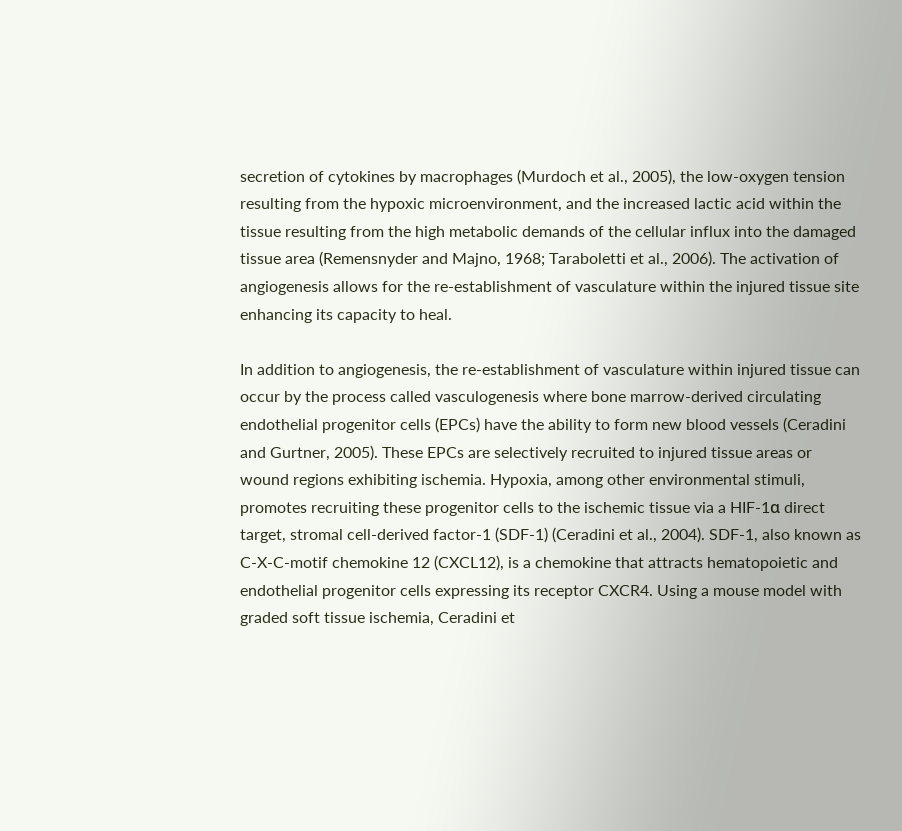secretion of cytokines by macrophages (Murdoch et al., 2005), the low-oxygen tension resulting from the hypoxic microenvironment, and the increased lactic acid within the tissue resulting from the high metabolic demands of the cellular influx into the damaged tissue area (Remensnyder and Majno, 1968; Taraboletti et al., 2006). The activation of angiogenesis allows for the re-establishment of vasculature within the injured tissue site enhancing its capacity to heal.

In addition to angiogenesis, the re-establishment of vasculature within injured tissue can occur by the process called vasculogenesis where bone marrow-derived circulating endothelial progenitor cells (EPCs) have the ability to form new blood vessels (Ceradini and Gurtner, 2005). These EPCs are selectively recruited to injured tissue areas or wound regions exhibiting ischemia. Hypoxia, among other environmental stimuli, promotes recruiting these progenitor cells to the ischemic tissue via a HIF-1α direct target, stromal cell-derived factor-1 (SDF-1) (Ceradini et al., 2004). SDF-1, also known as C-X-C-motif chemokine 12 (CXCL12), is a chemokine that attracts hematopoietic and endothelial progenitor cells expressing its receptor CXCR4. Using a mouse model with graded soft tissue ischemia, Ceradini et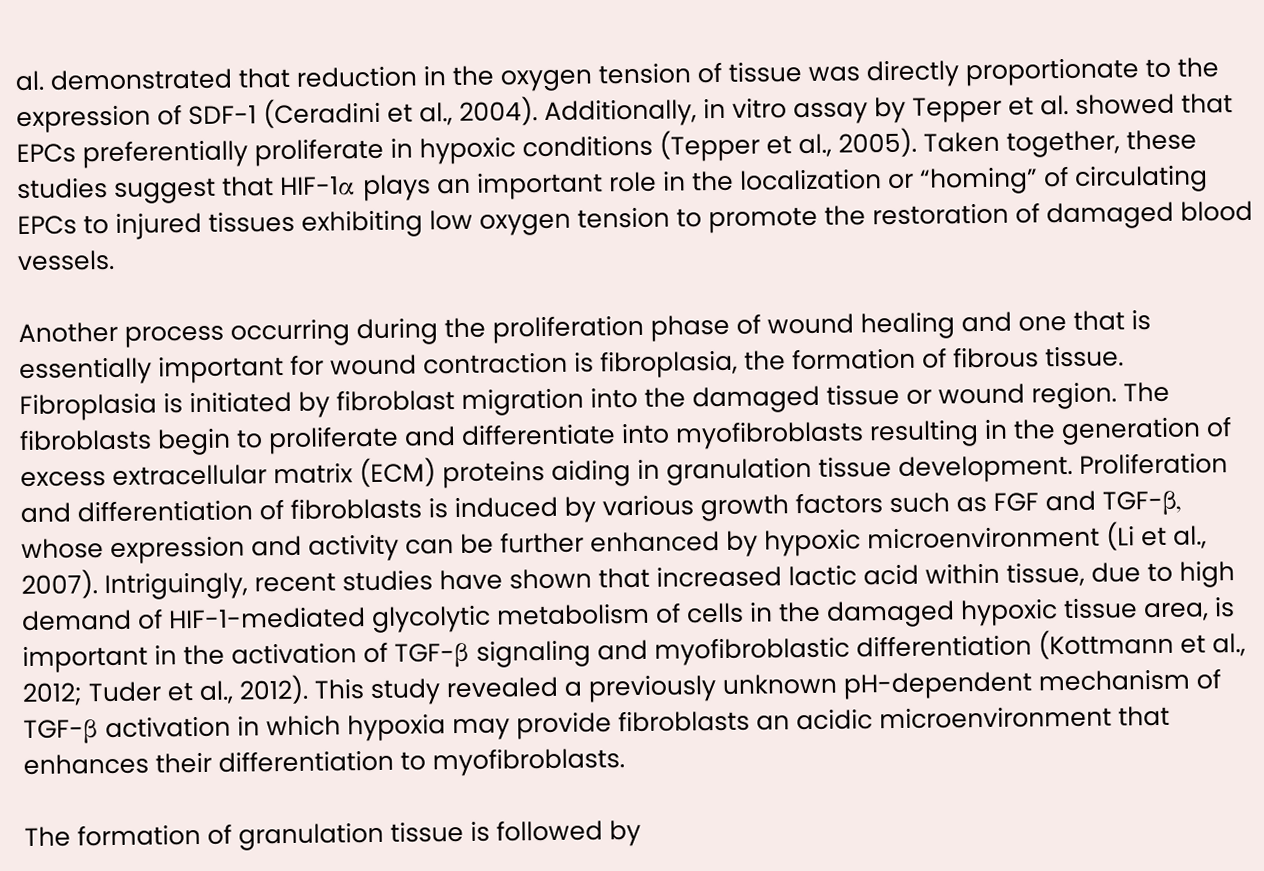al. demonstrated that reduction in the oxygen tension of tissue was directly proportionate to the expression of SDF-1 (Ceradini et al., 2004). Additionally, in vitro assay by Tepper et al. showed that EPCs preferentially proliferate in hypoxic conditions (Tepper et al., 2005). Taken together, these studies suggest that HIF-1α plays an important role in the localization or “homing” of circulating EPCs to injured tissues exhibiting low oxygen tension to promote the restoration of damaged blood vessels.

Another process occurring during the proliferation phase of wound healing and one that is essentially important for wound contraction is fibroplasia, the formation of fibrous tissue. Fibroplasia is initiated by fibroblast migration into the damaged tissue or wound region. The fibroblasts begin to proliferate and differentiate into myofibroblasts resulting in the generation of excess extracellular matrix (ECM) proteins aiding in granulation tissue development. Proliferation and differentiation of fibroblasts is induced by various growth factors such as FGF and TGF-β, whose expression and activity can be further enhanced by hypoxic microenvironment (Li et al., 2007). Intriguingly, recent studies have shown that increased lactic acid within tissue, due to high demand of HIF-1-mediated glycolytic metabolism of cells in the damaged hypoxic tissue area, is important in the activation of TGF-β signaling and myofibroblastic differentiation (Kottmann et al., 2012; Tuder et al., 2012). This study revealed a previously unknown pH-dependent mechanism of TGF-β activation in which hypoxia may provide fibroblasts an acidic microenvironment that enhances their differentiation to myofibroblasts.

The formation of granulation tissue is followed by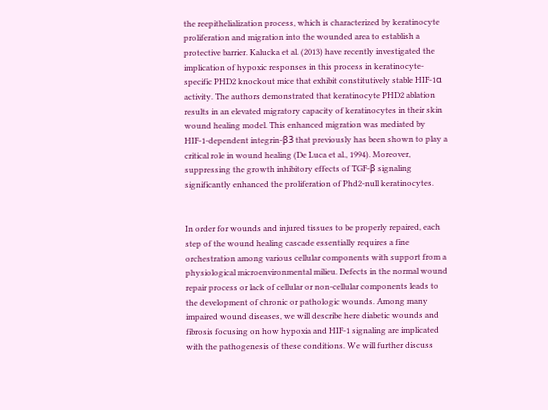the reepithelialization process, which is characterized by keratinocyte proliferation and migration into the wounded area to establish a protective barrier. Kalucka et al. (2013) have recently investigated the implication of hypoxic responses in this process in keratinocyte-specific PHD2 knockout mice that exhibit constitutively stable HIF-1α activity. The authors demonstrated that keratinocyte PHD2 ablation results in an elevated migratory capacity of keratinocytes in their skin wound healing model. This enhanced migration was mediated by HIF-1-dependent integrin-β3 that previously has been shown to play a critical role in wound healing (De Luca et al., 1994). Moreover, suppressing the growth inhibitory effects of TGF-β signaling significantly enhanced the proliferation of Phd2-null keratinocytes.


In order for wounds and injured tissues to be properly repaired, each step of the wound healing cascade essentially requires a fine orchestration among various cellular components with support from a physiological microenvironmental milieu. Defects in the normal wound repair process or lack of cellular or non-cellular components leads to the development of chronic or pathologic wounds. Among many impaired wound diseases, we will describe here diabetic wounds and fibrosis focusing on how hypoxia and HIF-1 signaling are implicated with the pathogenesis of these conditions. We will further discuss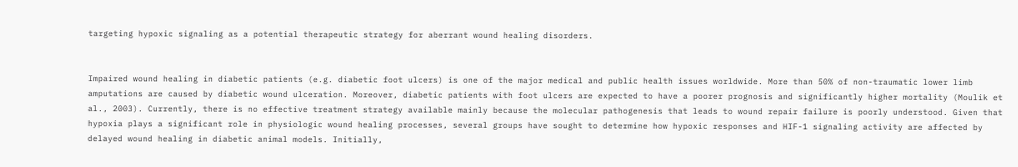targeting hypoxic signaling as a potential therapeutic strategy for aberrant wound healing disorders.


Impaired wound healing in diabetic patients (e.g. diabetic foot ulcers) is one of the major medical and public health issues worldwide. More than 50% of non-traumatic lower limb amputations are caused by diabetic wound ulceration. Moreover, diabetic patients with foot ulcers are expected to have a poorer prognosis and significantly higher mortality (Moulik et al., 2003). Currently, there is no effective treatment strategy available mainly because the molecular pathogenesis that leads to wound repair failure is poorly understood. Given that hypoxia plays a significant role in physiologic wound healing processes, several groups have sought to determine how hypoxic responses and HIF-1 signaling activity are affected by delayed wound healing in diabetic animal models. Initially,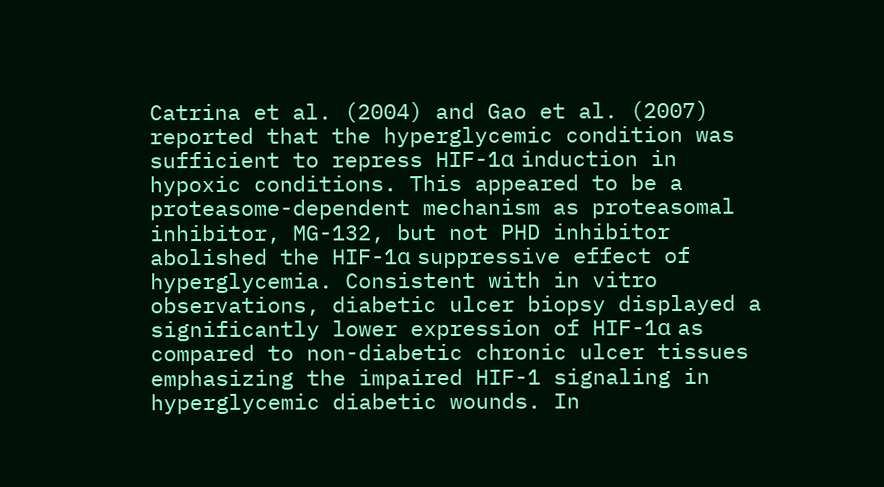Catrina et al. (2004) and Gao et al. (2007) reported that the hyperglycemic condition was sufficient to repress HIF-1α induction in hypoxic conditions. This appeared to be a proteasome-dependent mechanism as proteasomal inhibitor, MG-132, but not PHD inhibitor abolished the HIF-1α suppressive effect of hyperglycemia. Consistent with in vitro observations, diabetic ulcer biopsy displayed a significantly lower expression of HIF-1α as compared to non-diabetic chronic ulcer tissues emphasizing the impaired HIF-1 signaling in hyperglycemic diabetic wounds. In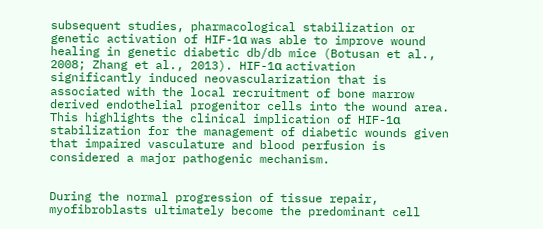subsequent studies, pharmacological stabilization or genetic activation of HIF-1α was able to improve wound healing in genetic diabetic db/db mice (Botusan et al., 2008; Zhang et al., 2013). HIF-1α activation significantly induced neovascularization that is associated with the local recruitment of bone marrow derived endothelial progenitor cells into the wound area. This highlights the clinical implication of HIF-1α stabilization for the management of diabetic wounds given that impaired vasculature and blood perfusion is considered a major pathogenic mechanism.


During the normal progression of tissue repair, myofibroblasts ultimately become the predominant cell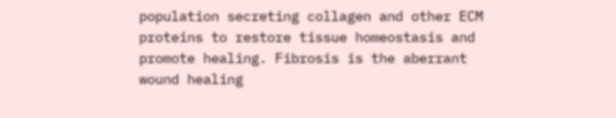population secreting collagen and other ECM proteins to restore tissue homeostasis and promote healing. Fibrosis is the aberrant wound healing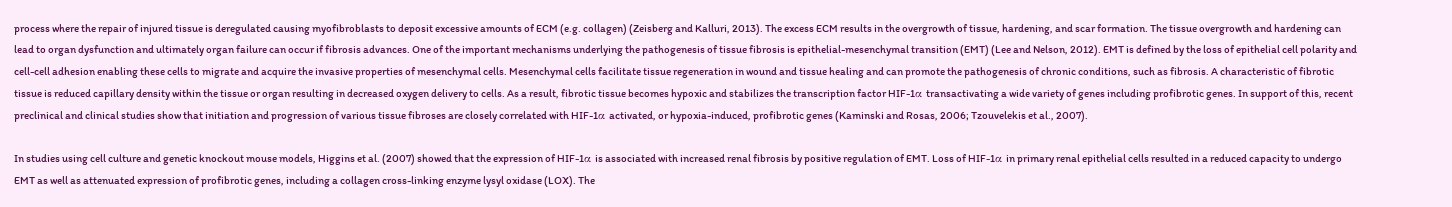process where the repair of injured tissue is deregulated causing myofibroblasts to deposit excessive amounts of ECM (e.g. collagen) (Zeisberg and Kalluri, 2013). The excess ECM results in the overgrowth of tissue, hardening, and scar formation. The tissue overgrowth and hardening can lead to organ dysfunction and ultimately organ failure can occur if fibrosis advances. One of the important mechanisms underlying the pathogenesis of tissue fibrosis is epithelial-mesenchymal transition (EMT) (Lee and Nelson, 2012). EMT is defined by the loss of epithelial cell polarity and cell-cell adhesion enabling these cells to migrate and acquire the invasive properties of mesenchymal cells. Mesenchymal cells facilitate tissue regeneration in wound and tissue healing and can promote the pathogenesis of chronic conditions, such as fibrosis. A characteristic of fibrotic tissue is reduced capillary density within the tissue or organ resulting in decreased oxygen delivery to cells. As a result, fibrotic tissue becomes hypoxic and stabilizes the transcription factor HIF-1α transactivating a wide variety of genes including profibrotic genes. In support of this, recent preclinical and clinical studies show that initiation and progression of various tissue fibroses are closely correlated with HIF-1α activated, or hypoxia-induced, profibrotic genes (Kaminski and Rosas, 2006; Tzouvelekis et al., 2007).

In studies using cell culture and genetic knockout mouse models, Higgins et al. (2007) showed that the expression of HIF-1α is associated with increased renal fibrosis by positive regulation of EMT. Loss of HIF-1α in primary renal epithelial cells resulted in a reduced capacity to undergo EMT as well as attenuated expression of profibrotic genes, including a collagen cross-linking enzyme lysyl oxidase (LOX). The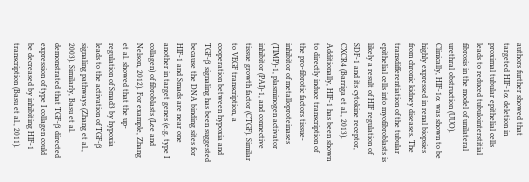authors further showed that targeted HIF-1α deletion in proximal tubular epithelial cells leads to reduced tubulointerstitial fibrosis in the model of unilateral urethral obstruction (UUO). Clinically, HIF-1α was shown to be highly expressed in renal biopsies from chronic kidney diseases. The transdifferentiation of the tubular epithelial cells into myofibroblasts is likely a result of HIF regulation of SDF-1 and its cytokine receptor, CXCR4 (Barriga et al., 2013). Additionally, HIF-1 has been shown to directly induce transcription of the pro-fibrotic factors tissue-inhibitor of metalloproteinases (TIMP)-1, plasminogen activator inhibitor (PAI)-1, and connective tissue growth factor (CTGF). Similar to VEGF transcription, a cooperation between hypoxia and TGF-β signaling has been suggested because the DNA binding sites for HIF-1 and Smads are near one another in target genes (e.g. type I collagen) of fibroblasts (Lee and Nelson, 2012). For example, Zhang et al. showed that the up-regulation of Smad3 by hypoxia leads to the activation of TGF-β signaling pathways (Zhang et al., 2003). Similarly, Basu et al. demonstrated that TGF-β directed expression of type I collagen could be decreased by inhibiting HIF-1 transcription (Basu et al., 2011).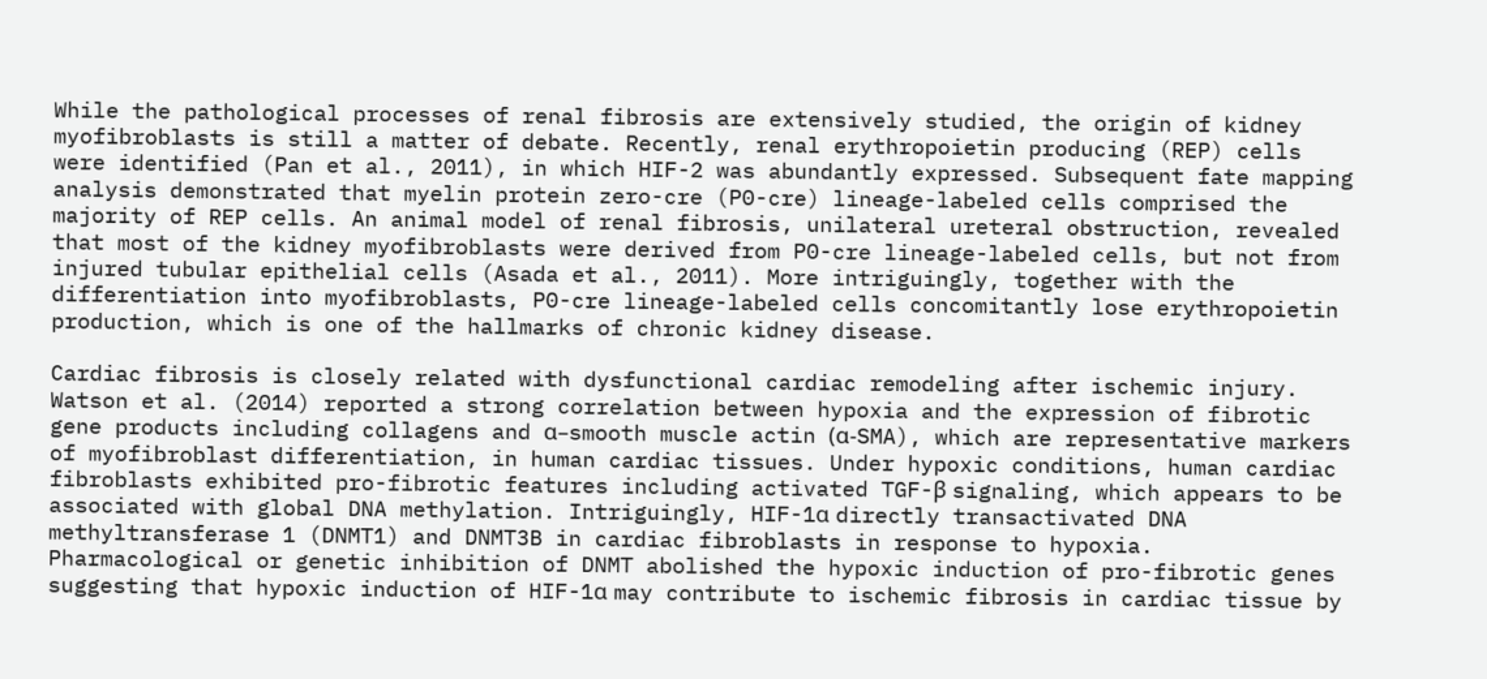While the pathological processes of renal fibrosis are extensively studied, the origin of kidney myofibroblasts is still a matter of debate. Recently, renal erythropoietin producing (REP) cells were identified (Pan et al., 2011), in which HIF-2 was abundantly expressed. Subsequent fate mapping analysis demonstrated that myelin protein zero-cre (P0-cre) lineage-labeled cells comprised the majority of REP cells. An animal model of renal fibrosis, unilateral ureteral obstruction, revealed that most of the kidney myofibroblasts were derived from P0-cre lineage-labeled cells, but not from injured tubular epithelial cells (Asada et al., 2011). More intriguingly, together with the differentiation into myofibroblasts, P0-cre lineage-labeled cells concomitantly lose erythropoietin production, which is one of the hallmarks of chronic kidney disease.

Cardiac fibrosis is closely related with dysfunctional cardiac remodeling after ischemic injury. Watson et al. (2014) reported a strong correlation between hypoxia and the expression of fibrotic gene products including collagens and α–smooth muscle actin (α-SMA), which are representative markers of myofibroblast differentiation, in human cardiac tissues. Under hypoxic conditions, human cardiac fibroblasts exhibited pro-fibrotic features including activated TGF-β signaling, which appears to be associated with global DNA methylation. Intriguingly, HIF-1α directly transactivated DNA methyltransferase 1 (DNMT1) and DNMT3B in cardiac fibroblasts in response to hypoxia. Pharmacological or genetic inhibition of DNMT abolished the hypoxic induction of pro-fibrotic genes suggesting that hypoxic induction of HIF-1α may contribute to ischemic fibrosis in cardiac tissue by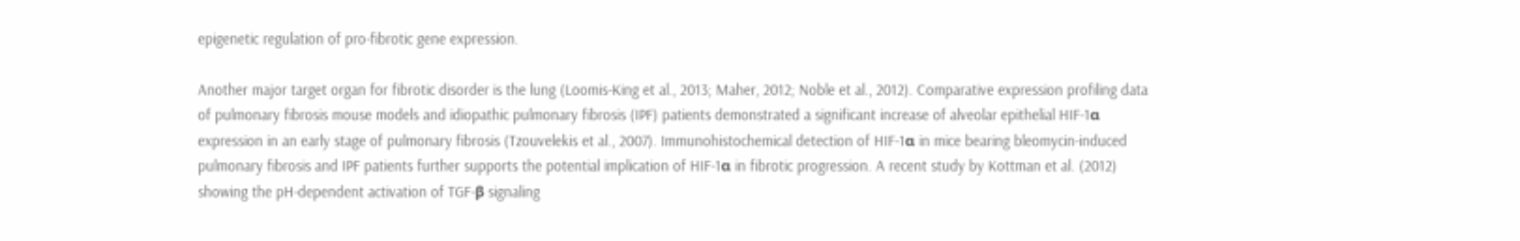epigenetic regulation of pro-fibrotic gene expression.

Another major target organ for fibrotic disorder is the lung (Loomis-King et al., 2013; Maher, 2012; Noble et al., 2012). Comparative expression profiling data of pulmonary fibrosis mouse models and idiopathic pulmonary fibrosis (IPF) patients demonstrated a significant increase of alveolar epithelial HIF-1α expression in an early stage of pulmonary fibrosis (Tzouvelekis et al., 2007). Immunohistochemical detection of HIF-1α in mice bearing bleomycin-induced pulmonary fibrosis and IPF patients further supports the potential implication of HIF-1α in fibrotic progression. A recent study by Kottman et al. (2012) showing the pH-dependent activation of TGF-β signaling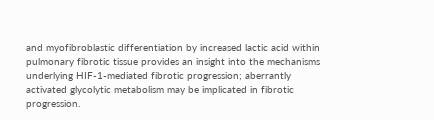and myofibroblastic differentiation by increased lactic acid within pulmonary fibrotic tissue provides an insight into the mechanisms underlying HIF-1-mediated fibrotic progression; aberrantly activated glycolytic metabolism may be implicated in fibrotic progression.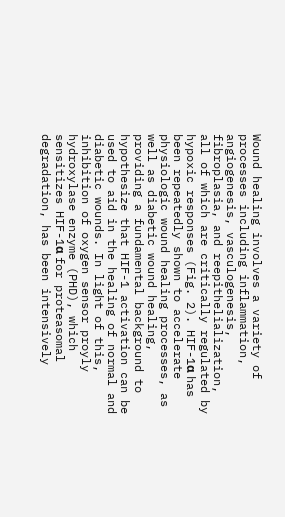Wound healing involves a variety of processes including inflammation, angiogenesis, vasculogenesis, fibroplasia, and reepithelialization, all of which are critically regulated by hypoxic responses (Fig. 2). HIF-1α has been repeatedly shown to accelerate physiologic wound healing processes, as well as diabetic wound healing, providing a fundamental background to hypothesize that HIF-1 activation can be used to aid in the healing of normal and diabetic wounds. In light of this, inhibition of oxygen sensor proyly hydroxylase enzyme (PHD), which sensitizes HIF-1α for proteasomal degradation, has been intensively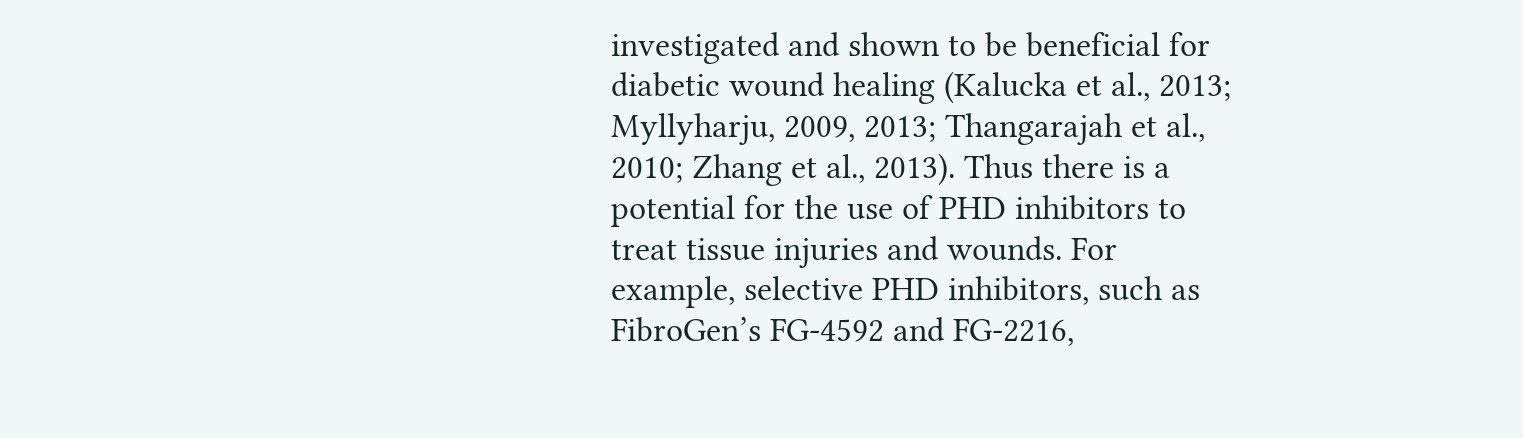investigated and shown to be beneficial for diabetic wound healing (Kalucka et al., 2013; Myllyharju, 2009, 2013; Thangarajah et al., 2010; Zhang et al., 2013). Thus there is a potential for the use of PHD inhibitors to treat tissue injuries and wounds. For example, selective PHD inhibitors, such as FibroGen’s FG-4592 and FG-2216,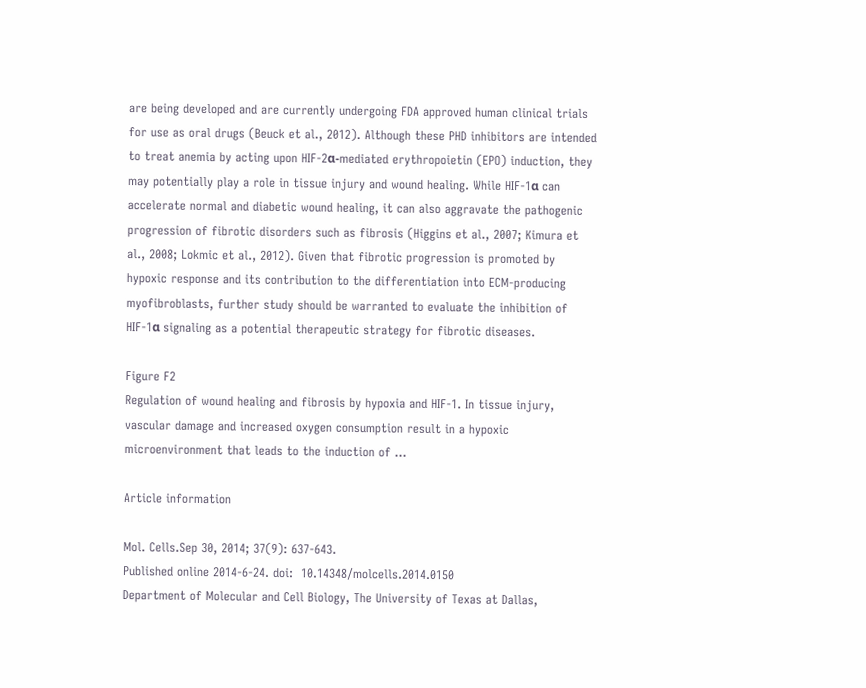are being developed and are currently undergoing FDA approved human clinical trials for use as oral drugs (Beuck et al., 2012). Although these PHD inhibitors are intended to treat anemia by acting upon HIF-2α-mediated erythropoietin (EPO) induction, they may potentially play a role in tissue injury and wound healing. While HIF-1α can accelerate normal and diabetic wound healing, it can also aggravate the pathogenic progression of fibrotic disorders such as fibrosis (Higgins et al., 2007; Kimura et al., 2008; Lokmic et al., 2012). Given that fibrotic progression is promoted by hypoxic response and its contribution to the differentiation into ECM-producing myofibroblasts, further study should be warranted to evaluate the inhibition of HIF-1α signaling as a potential therapeutic strategy for fibrotic diseases.

Figure F2
Regulation of wound healing and fibrosis by hypoxia and HIF-1. In tissue injury, vascular damage and increased oxygen consumption result in a hypoxic microenvironment that leads to the induction of ...

Article information

Mol. Cells.Sep 30, 2014; 37(9): 637-643.
Published online 2014-6-24. doi:  10.14348/molcells.2014.0150
Department of Molecular and Cell Biology, The University of Texas at Dallas,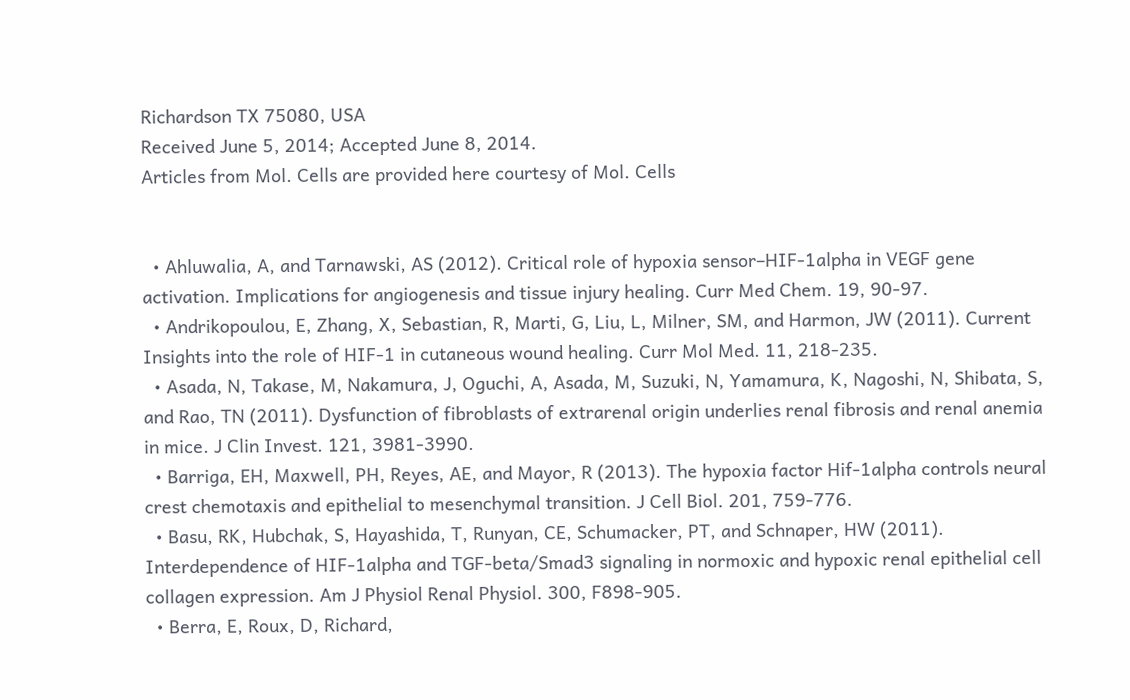Richardson TX 75080, USA
Received June 5, 2014; Accepted June 8, 2014.
Articles from Mol. Cells are provided here courtesy of Mol. Cells


  • Ahluwalia, A, and Tarnawski, AS (2012). Critical role of hypoxia sensor–HIF-1alpha in VEGF gene activation. Implications for angiogenesis and tissue injury healing. Curr Med Chem. 19, 90-97.
  • Andrikopoulou, E, Zhang, X, Sebastian, R, Marti, G, Liu, L, Milner, SM, and Harmon, JW (2011). Current Insights into the role of HIF-1 in cutaneous wound healing. Curr Mol Med. 11, 218-235.
  • Asada, N, Takase, M, Nakamura, J, Oguchi, A, Asada, M, Suzuki, N, Yamamura, K, Nagoshi, N, Shibata, S, and Rao, TN (2011). Dysfunction of fibroblasts of extrarenal origin underlies renal fibrosis and renal anemia in mice. J Clin Invest. 121, 3981-3990.
  • Barriga, EH, Maxwell, PH, Reyes, AE, and Mayor, R (2013). The hypoxia factor Hif-1alpha controls neural crest chemotaxis and epithelial to mesenchymal transition. J Cell Biol. 201, 759-776.
  • Basu, RK, Hubchak, S, Hayashida, T, Runyan, CE, Schumacker, PT, and Schnaper, HW (2011). Interdependence of HIF-1alpha and TGF-beta/Smad3 signaling in normoxic and hypoxic renal epithelial cell collagen expression. Am J Physiol Renal Physiol. 300, F898-905.
  • Berra, E, Roux, D, Richard,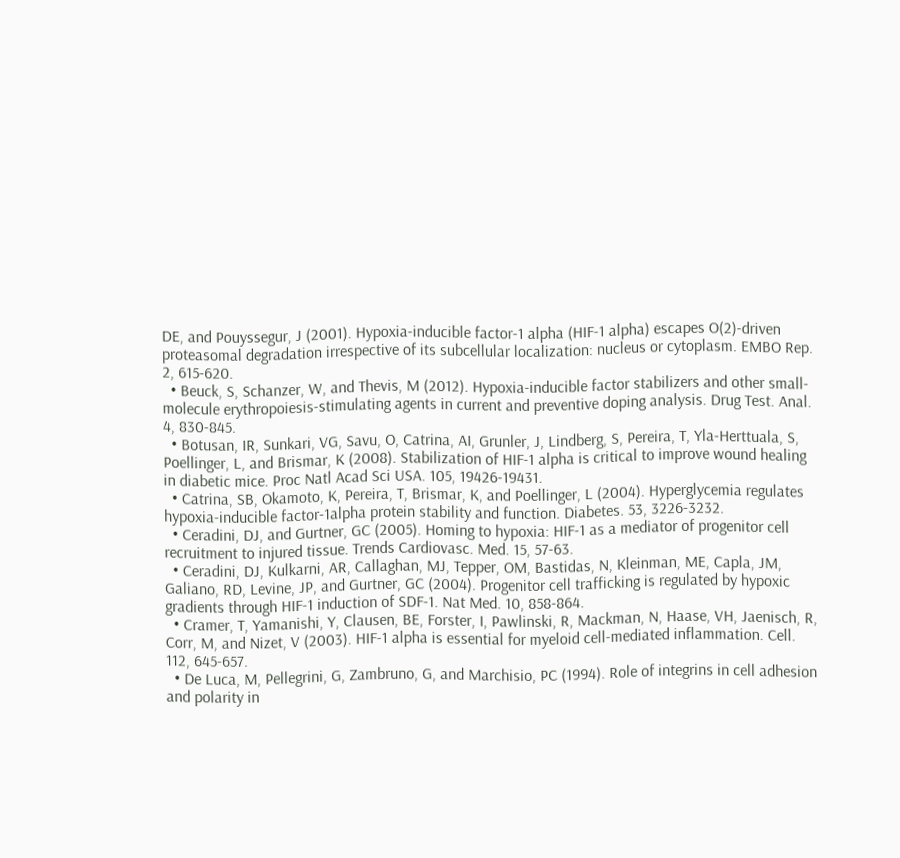DE, and Pouyssegur, J (2001). Hypoxia-inducible factor-1 alpha (HIF-1 alpha) escapes O(2)-driven proteasomal degradation irrespective of its subcellular localization: nucleus or cytoplasm. EMBO Rep. 2, 615-620.
  • Beuck, S, Schanzer, W, and Thevis, M (2012). Hypoxia-inducible factor stabilizers and other small-molecule erythropoiesis-stimulating agents in current and preventive doping analysis. Drug Test. Anal. 4, 830-845.
  • Botusan, IR, Sunkari, VG, Savu, O, Catrina, AI, Grunler, J, Lindberg, S, Pereira, T, Yla-Herttuala, S, Poellinger, L, and Brismar, K (2008). Stabilization of HIF-1 alpha is critical to improve wound healing in diabetic mice. Proc Natl Acad Sci USA. 105, 19426-19431.
  • Catrina, SB, Okamoto, K, Pereira, T, Brismar, K, and Poellinger, L (2004). Hyperglycemia regulates hypoxia-inducible factor-1alpha protein stability and function. Diabetes. 53, 3226-3232.
  • Ceradini, DJ, and Gurtner, GC (2005). Homing to hypoxia: HIF-1 as a mediator of progenitor cell recruitment to injured tissue. Trends Cardiovasc. Med. 15, 57-63.
  • Ceradini, DJ, Kulkarni, AR, Callaghan, MJ, Tepper, OM, Bastidas, N, Kleinman, ME, Capla, JM, Galiano, RD, Levine, JP, and Gurtner, GC (2004). Progenitor cell trafficking is regulated by hypoxic gradients through HIF-1 induction of SDF-1. Nat Med. 10, 858-864.
  • Cramer, T, Yamanishi, Y, Clausen, BE, Forster, I, Pawlinski, R, Mackman, N, Haase, VH, Jaenisch, R, Corr, M, and Nizet, V (2003). HIF-1 alpha is essential for myeloid cell-mediated inflammation. Cell. 112, 645-657.
  • De Luca, M, Pellegrini, G, Zambruno, G, and Marchisio, PC (1994). Role of integrins in cell adhesion and polarity in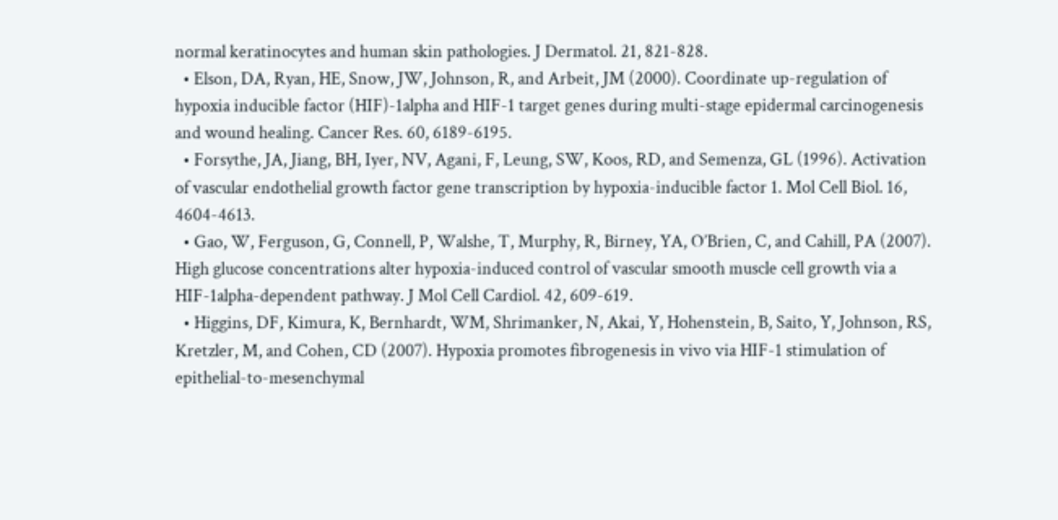normal keratinocytes and human skin pathologies. J Dermatol. 21, 821-828.
  • Elson, DA, Ryan, HE, Snow, JW, Johnson, R, and Arbeit, JM (2000). Coordinate up-regulation of hypoxia inducible factor (HIF)-1alpha and HIF-1 target genes during multi-stage epidermal carcinogenesis and wound healing. Cancer Res. 60, 6189-6195.
  • Forsythe, JA, Jiang, BH, Iyer, NV, Agani, F, Leung, SW, Koos, RD, and Semenza, GL (1996). Activation of vascular endothelial growth factor gene transcription by hypoxia-inducible factor 1. Mol Cell Biol. 16, 4604-4613.
  • Gao, W, Ferguson, G, Connell, P, Walshe, T, Murphy, R, Birney, YA, O’Brien, C, and Cahill, PA (2007). High glucose concentrations alter hypoxia-induced control of vascular smooth muscle cell growth via a HIF-1alpha-dependent pathway. J Mol Cell Cardiol. 42, 609-619.
  • Higgins, DF, Kimura, K, Bernhardt, WM, Shrimanker, N, Akai, Y, Hohenstein, B, Saito, Y, Johnson, RS, Kretzler, M, and Cohen, CD (2007). Hypoxia promotes fibrogenesis in vivo via HIF-1 stimulation of epithelial-to-mesenchymal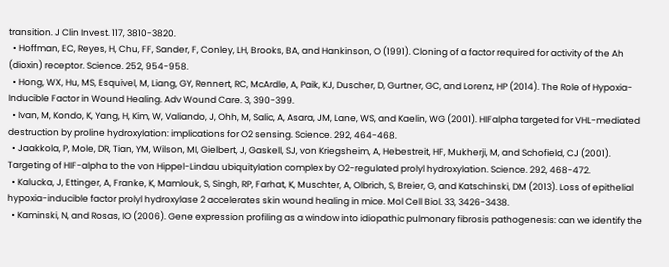transition. J Clin Invest. 117, 3810-3820.
  • Hoffman, EC, Reyes, H, Chu, FF, Sander, F, Conley, LH, Brooks, BA, and Hankinson, O (1991). Cloning of a factor required for activity of the Ah (dioxin) receptor. Science. 252, 954-958.
  • Hong, WX, Hu, MS, Esquivel, M, Liang, GY, Rennert, RC, McArdle, A, Paik, KJ, Duscher, D, Gurtner, GC, and Lorenz, HP (2014). The Role of Hypoxia-Inducible Factor in Wound Healing. Adv Wound Care. 3, 390-399.
  • Ivan, M, Kondo, K, Yang, H, Kim, W, Valiando, J, Ohh, M, Salic, A, Asara, JM, Lane, WS, and Kaelin, WG (2001). HIFalpha targeted for VHL-mediated destruction by proline hydroxylation: implications for O2 sensing. Science. 292, 464-468.
  • Jaakkola, P, Mole, DR, Tian, YM, Wilson, MI, Gielbert, J, Gaskell, SJ, von Kriegsheim, A, Hebestreit, HF, Mukherji, M, and Schofield, CJ (2001). Targeting of HIF-alpha to the von Hippel-Lindau ubiquitylation complex by O2-regulated prolyl hydroxylation. Science. 292, 468-472.
  • Kalucka, J, Ettinger, A, Franke, K, Mamlouk, S, Singh, RP, Farhat, K, Muschter, A, Olbrich, S, Breier, G, and Katschinski, DM (2013). Loss of epithelial hypoxia-inducible factor prolyl hydroxylase 2 accelerates skin wound healing in mice. Mol Cell Biol. 33, 3426-3438.
  • Kaminski, N, and Rosas, IO (2006). Gene expression profiling as a window into idiopathic pulmonary fibrosis pathogenesis: can we identify the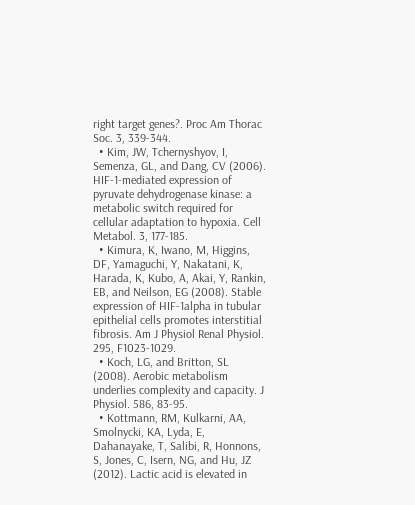right target genes?. Proc Am Thorac Soc. 3, 339-344.
  • Kim, JW, Tchernyshyov, I, Semenza, GL, and Dang, CV (2006). HIF-1-mediated expression of pyruvate dehydrogenase kinase: a metabolic switch required for cellular adaptation to hypoxia. Cell Metabol. 3, 177-185.
  • Kimura, K, Iwano, M, Higgins, DF, Yamaguchi, Y, Nakatani, K, Harada, K, Kubo, A, Akai, Y, Rankin, EB, and Neilson, EG (2008). Stable expression of HIF-1alpha in tubular epithelial cells promotes interstitial fibrosis. Am J Physiol Renal Physiol. 295, F1023-1029.
  • Koch, LG, and Britton, SL (2008). Aerobic metabolism underlies complexity and capacity. J Physiol. 586, 83-95.
  • Kottmann, RM, Kulkarni, AA, Smolnycki, KA, Lyda, E, Dahanayake, T, Salibi, R, Honnons, S, Jones, C, Isern, NG, and Hu, JZ (2012). Lactic acid is elevated in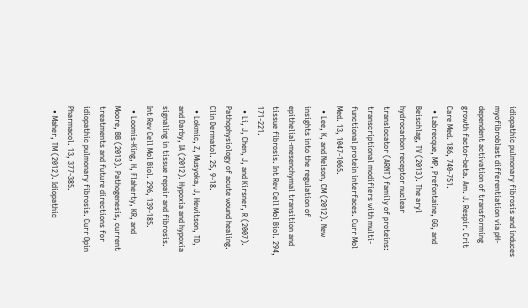idiopathic pulmonary fibrosis and induces myofibroblast differentiation via pH-dependent activation of transforming growth factor-beta. Am. J. Respir. Crit Care Med. 186, 740-751.
  • Labrecque, MP, Prefontaine, GG, and Beischlag, TV (2013). The aryl hydrocarbon receptor nuclear translocator (ARNT) family of proteins: transcriptional modifiers with multi-functional protein interfaces. Curr Mol Med. 13, 1047-1065.
  • Lee, K, and Nelson, CM (2012). New insights into the regulation of epithelial-mesenchymal transition and tissue fibrosis. Int Rev Cell Mol Biol. 294, 171-221.
  • Li, J, Chen, J, and Kirsner, R (2007). Pathophysiology of acute wound healing. Clin Dermatol. 25, 9-18.
  • Lokmic, Z, Musyoka, J, Hewitson, TD, and Darby, IA (2012). Hypoxia and hypoxia signaling in tissue repair and fibrosis. Int Rev Cell Mol Biol. 296, 139-185.
  • Loomis-King, H, Flaherty, KR, and Moore, BB (2013). Pathogenesis, current treatments and future directions for idiopathic pulmonary fibrosis. Curr Opin Pharmacol. 13, 377-385.
  • Maher, TM (2012). Idiopathic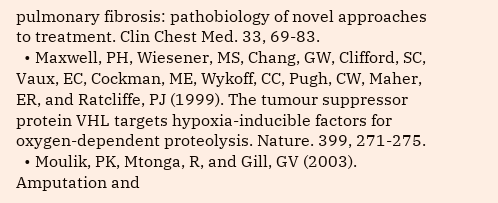pulmonary fibrosis: pathobiology of novel approaches to treatment. Clin Chest Med. 33, 69-83.
  • Maxwell, PH, Wiesener, MS, Chang, GW, Clifford, SC, Vaux, EC, Cockman, ME, Wykoff, CC, Pugh, CW, Maher, ER, and Ratcliffe, PJ (1999). The tumour suppressor protein VHL targets hypoxia-inducible factors for oxygen-dependent proteolysis. Nature. 399, 271-275.
  • Moulik, PK, Mtonga, R, and Gill, GV (2003). Amputation and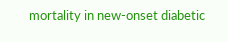mortality in new-onset diabetic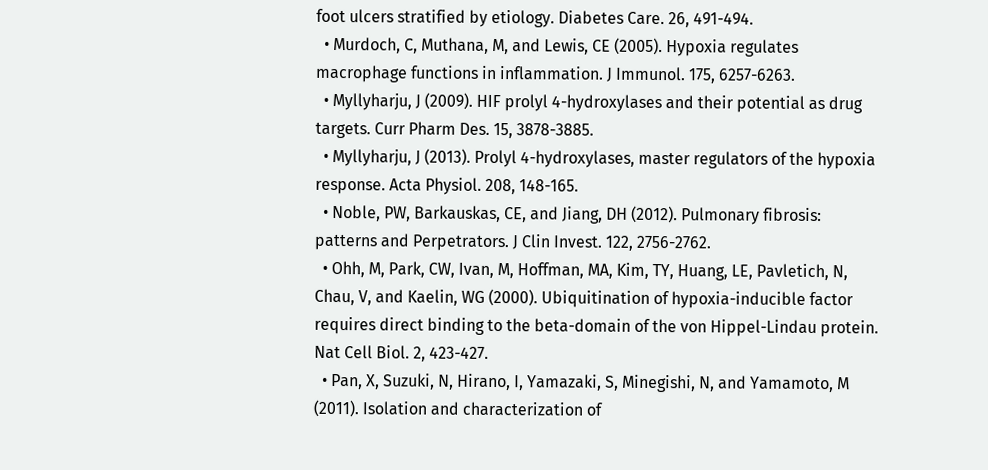foot ulcers stratified by etiology. Diabetes Care. 26, 491-494.
  • Murdoch, C, Muthana, M, and Lewis, CE (2005). Hypoxia regulates macrophage functions in inflammation. J Immunol. 175, 6257-6263.
  • Myllyharju, J (2009). HIF prolyl 4-hydroxylases and their potential as drug targets. Curr Pharm Des. 15, 3878-3885.
  • Myllyharju, J (2013). Prolyl 4-hydroxylases, master regulators of the hypoxia response. Acta Physiol. 208, 148-165.
  • Noble, PW, Barkauskas, CE, and Jiang, DH (2012). Pulmonary fibrosis: patterns and Perpetrators. J Clin Invest. 122, 2756-2762.
  • Ohh, M, Park, CW, Ivan, M, Hoffman, MA, Kim, TY, Huang, LE, Pavletich, N, Chau, V, and Kaelin, WG (2000). Ubiquitination of hypoxia-inducible factor requires direct binding to the beta-domain of the von Hippel-Lindau protein. Nat Cell Biol. 2, 423-427.
  • Pan, X, Suzuki, N, Hirano, I, Yamazaki, S, Minegishi, N, and Yamamoto, M (2011). Isolation and characterization of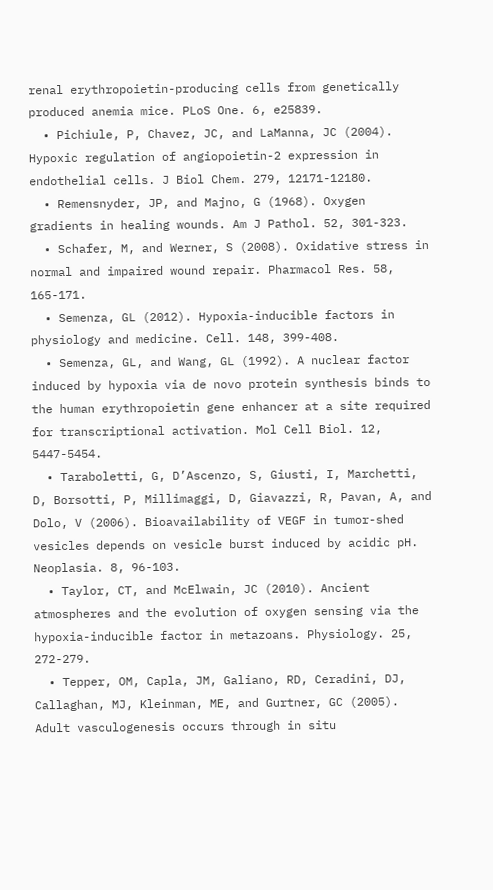renal erythropoietin-producing cells from genetically produced anemia mice. PLoS One. 6, e25839.
  • Pichiule, P, Chavez, JC, and LaManna, JC (2004). Hypoxic regulation of angiopoietin-2 expression in endothelial cells. J Biol Chem. 279, 12171-12180.
  • Remensnyder, JP, and Majno, G (1968). Oxygen gradients in healing wounds. Am J Pathol. 52, 301-323.
  • Schafer, M, and Werner, S (2008). Oxidative stress in normal and impaired wound repair. Pharmacol Res. 58, 165-171.
  • Semenza, GL (2012). Hypoxia-inducible factors in physiology and medicine. Cell. 148, 399-408.
  • Semenza, GL, and Wang, GL (1992). A nuclear factor induced by hypoxia via de novo protein synthesis binds to the human erythropoietin gene enhancer at a site required for transcriptional activation. Mol Cell Biol. 12, 5447-5454.
  • Taraboletti, G, D’Ascenzo, S, Giusti, I, Marchetti, D, Borsotti, P, Millimaggi, D, Giavazzi, R, Pavan, A, and Dolo, V (2006). Bioavailability of VEGF in tumor-shed vesicles depends on vesicle burst induced by acidic pH. Neoplasia. 8, 96-103.
  • Taylor, CT, and McElwain, JC (2010). Ancient atmospheres and the evolution of oxygen sensing via the hypoxia-inducible factor in metazoans. Physiology. 25, 272-279.
  • Tepper, OM, Capla, JM, Galiano, RD, Ceradini, DJ, Callaghan, MJ, Kleinman, ME, and Gurtner, GC (2005). Adult vasculogenesis occurs through in situ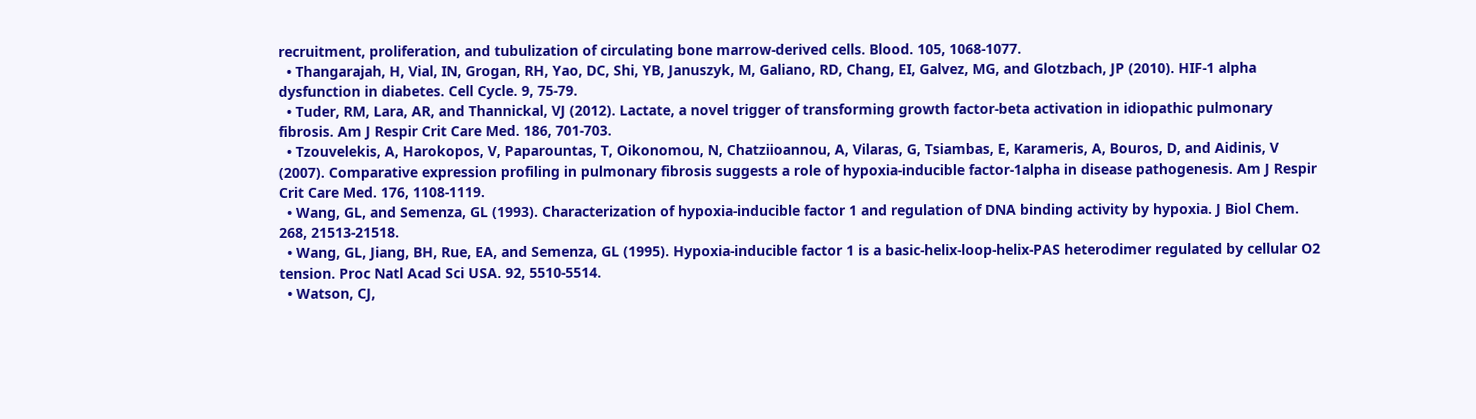recruitment, proliferation, and tubulization of circulating bone marrow-derived cells. Blood. 105, 1068-1077.
  • Thangarajah, H, Vial, IN, Grogan, RH, Yao, DC, Shi, YB, Januszyk, M, Galiano, RD, Chang, EI, Galvez, MG, and Glotzbach, JP (2010). HIF-1 alpha dysfunction in diabetes. Cell Cycle. 9, 75-79.
  • Tuder, RM, Lara, AR, and Thannickal, VJ (2012). Lactate, a novel trigger of transforming growth factor-beta activation in idiopathic pulmonary fibrosis. Am J Respir Crit Care Med. 186, 701-703.
  • Tzouvelekis, A, Harokopos, V, Paparountas, T, Oikonomou, N, Chatziioannou, A, Vilaras, G, Tsiambas, E, Karameris, A, Bouros, D, and Aidinis, V (2007). Comparative expression profiling in pulmonary fibrosis suggests a role of hypoxia-inducible factor-1alpha in disease pathogenesis. Am J Respir Crit Care Med. 176, 1108-1119.
  • Wang, GL, and Semenza, GL (1993). Characterization of hypoxia-inducible factor 1 and regulation of DNA binding activity by hypoxia. J Biol Chem. 268, 21513-21518.
  • Wang, GL, Jiang, BH, Rue, EA, and Semenza, GL (1995). Hypoxia-inducible factor 1 is a basic-helix-loop-helix-PAS heterodimer regulated by cellular O2 tension. Proc Natl Acad Sci USA. 92, 5510-5514.
  • Watson, CJ,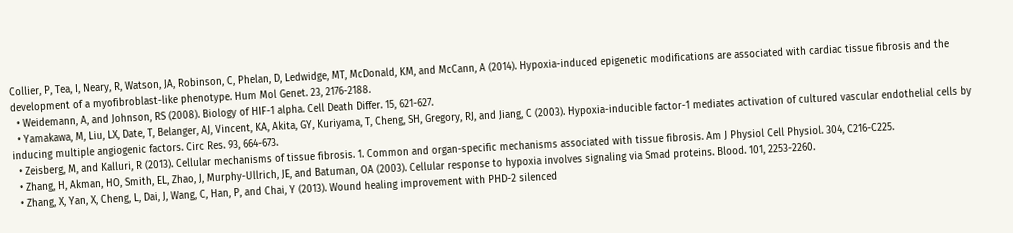Collier, P, Tea, I, Neary, R, Watson, JA, Robinson, C, Phelan, D, Ledwidge, MT, McDonald, KM, and McCann, A (2014). Hypoxia-induced epigenetic modifications are associated with cardiac tissue fibrosis and the development of a myofibroblast-like phenotype. Hum Mol Genet. 23, 2176-2188.
  • Weidemann, A, and Johnson, RS (2008). Biology of HIF-1 alpha. Cell Death Differ. 15, 621-627.
  • Yamakawa, M, Liu, LX, Date, T, Belanger, AJ, Vincent, KA, Akita, GY, Kuriyama, T, Cheng, SH, Gregory, RJ, and Jiang, C (2003). Hypoxia-inducible factor-1 mediates activation of cultured vascular endothelial cells by inducing multiple angiogenic factors. Circ Res. 93, 664-673.
  • Zeisberg, M, and Kalluri, R (2013). Cellular mechanisms of tissue fibrosis. 1. Common and organ-specific mechanisms associated with tissue fibrosis. Am J Physiol Cell Physiol. 304, C216-C225.
  • Zhang, H, Akman, HO, Smith, EL, Zhao, J, Murphy-Ullrich, JE, and Batuman, OA (2003). Cellular response to hypoxia involves signaling via Smad proteins. Blood. 101, 2253-2260.
  • Zhang, X, Yan, X, Cheng, L, Dai, J, Wang, C, Han, P, and Chai, Y (2013). Wound healing improvement with PHD-2 silenced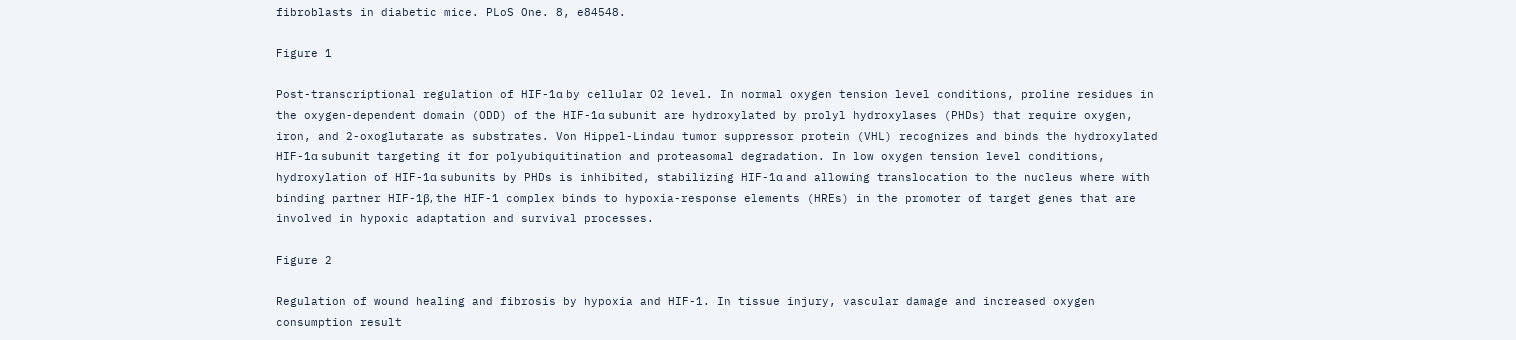fibroblasts in diabetic mice. PLoS One. 8, e84548.

Figure 1

Post-transcriptional regulation of HIF-1α by cellular O2 level. In normal oxygen tension level conditions, proline residues in the oxygen-dependent domain (ODD) of the HIF-1α subunit are hydroxylated by prolyl hydroxylases (PHDs) that require oxygen, iron, and 2-oxoglutarate as substrates. Von Hippel-Lindau tumor suppressor protein (VHL) recognizes and binds the hydroxylated HIF-1α subunit targeting it for polyubiquitination and proteasomal degradation. In low oxygen tension level conditions, hydroxylation of HIF-1α subunits by PHDs is inhibited, stabilizing HIF-1α and allowing translocation to the nucleus where with binding partner HIF-1β, the HIF-1 complex binds to hypoxia-response elements (HREs) in the promoter of target genes that are involved in hypoxic adaptation and survival processes.

Figure 2

Regulation of wound healing and fibrosis by hypoxia and HIF-1. In tissue injury, vascular damage and increased oxygen consumption result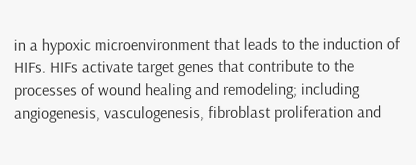in a hypoxic microenvironment that leads to the induction of HIFs. HIFs activate target genes that contribute to the processes of wound healing and remodeling; including angiogenesis, vasculogenesis, fibroblast proliferation and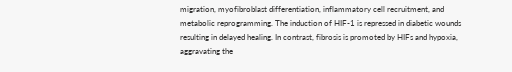migration, myofibroblast differentiation, inflammatory cell recruitment, and metabolic reprogramming. The induction of HIF-1 is repressed in diabetic wounds resulting in delayed healing. In contrast, fibrosis is promoted by HIFs and hypoxia, aggravating the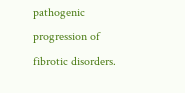pathogenic progression of fibrotic disorders.